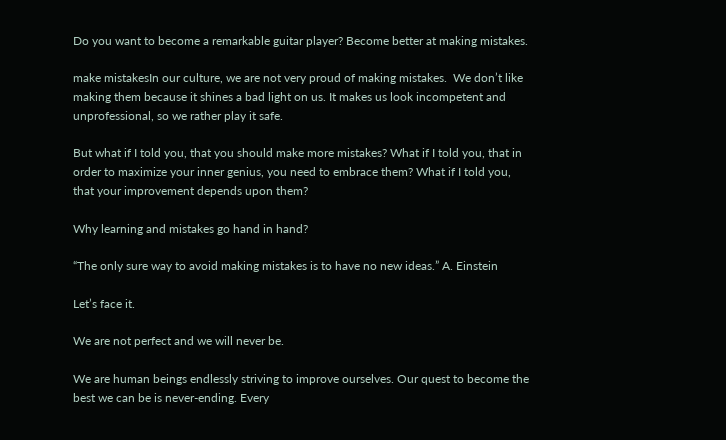Do you want to become a remarkable guitar player? Become better at making mistakes.

make mistakesIn our culture, we are not very proud of making mistakes.  We don’t like making them because it shines a bad light on us. It makes us look incompetent and unprofessional, so we rather play it safe.

But what if I told you, that you should make more mistakes? What if I told you, that in order to maximize your inner genius, you need to embrace them? What if I told you, that your improvement depends upon them?

Why learning and mistakes go hand in hand?

“The only sure way to avoid making mistakes is to have no new ideas.” A. Einstein

Let’s face it.

We are not perfect and we will never be.

We are human beings endlessly striving to improve ourselves. Our quest to become the best we can be is never-ending. Every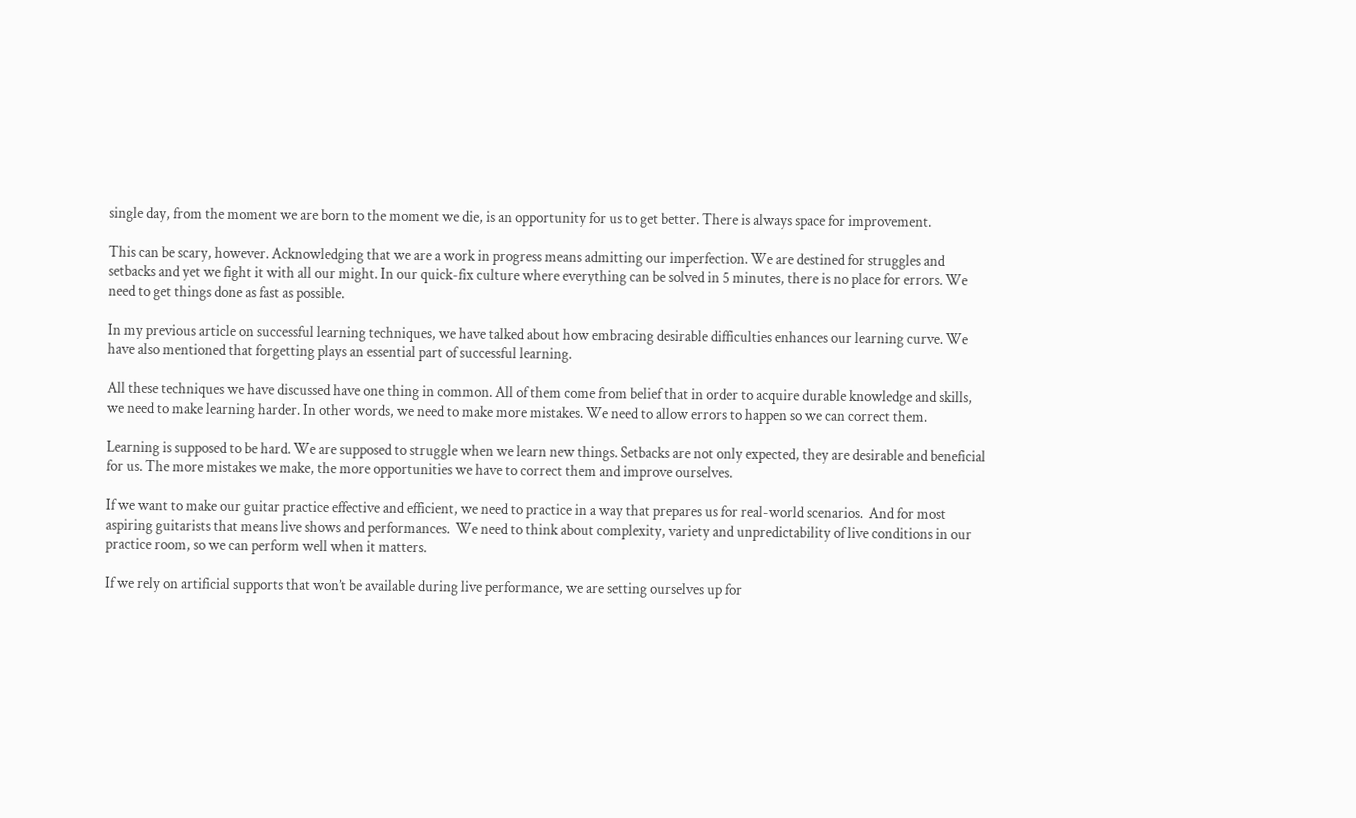single day, from the moment we are born to the moment we die, is an opportunity for us to get better. There is always space for improvement.

This can be scary, however. Acknowledging that we are a work in progress means admitting our imperfection. We are destined for struggles and setbacks and yet we fight it with all our might. In our quick-fix culture where everything can be solved in 5 minutes, there is no place for errors. We need to get things done as fast as possible.

In my previous article on successful learning techniques, we have talked about how embracing desirable difficulties enhances our learning curve. We have also mentioned that forgetting plays an essential part of successful learning.

All these techniques we have discussed have one thing in common. All of them come from belief that in order to acquire durable knowledge and skills, we need to make learning harder. In other words, we need to make more mistakes. We need to allow errors to happen so we can correct them.

Learning is supposed to be hard. We are supposed to struggle when we learn new things. Setbacks are not only expected, they are desirable and beneficial for us. The more mistakes we make, the more opportunities we have to correct them and improve ourselves.

If we want to make our guitar practice effective and efficient, we need to practice in a way that prepares us for real-world scenarios.  And for most aspiring guitarists that means live shows and performances.  We need to think about complexity, variety and unpredictability of live conditions in our practice room, so we can perform well when it matters.

If we rely on artificial supports that won’t be available during live performance, we are setting ourselves up for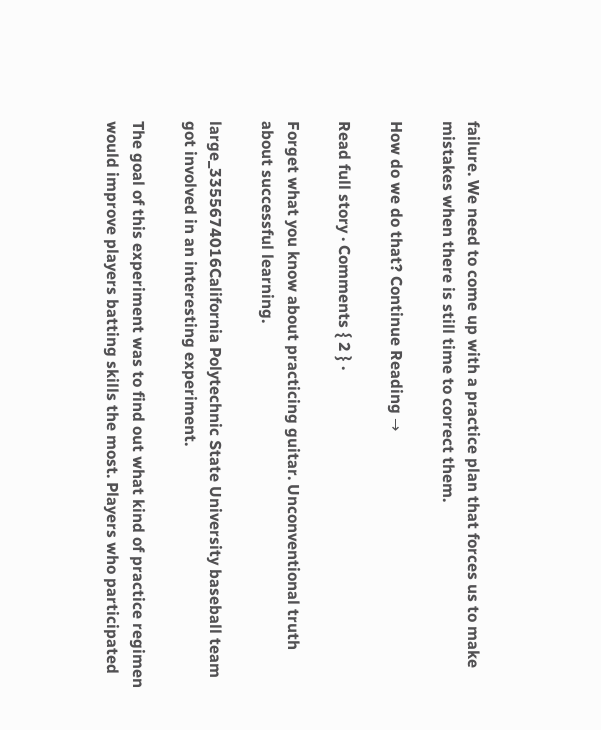failure. We need to come up with a practice plan that forces us to make mistakes when there is still time to correct them.

How do we do that? Continue Reading →

Read full story · Comments { 2 } ·

Forget what you know about practicing guitar. Unconventional truth about successful learning.

large_3355674016California Polytechnic State University baseball team got involved in an interesting experiment.

The goal of this experiment was to find out what kind of practice regimen would improve players batting skills the most. Players who participated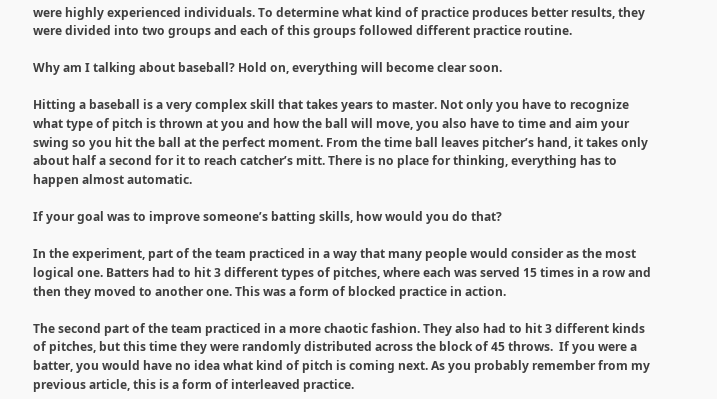were highly experienced individuals. To determine what kind of practice produces better results, they were divided into two groups and each of this groups followed different practice routine.

Why am I talking about baseball? Hold on, everything will become clear soon.

Hitting a baseball is a very complex skill that takes years to master. Not only you have to recognize what type of pitch is thrown at you and how the ball will move, you also have to time and aim your swing so you hit the ball at the perfect moment. From the time ball leaves pitcher’s hand, it takes only about half a second for it to reach catcher’s mitt. There is no place for thinking, everything has to happen almost automatic.

If your goal was to improve someone’s batting skills, how would you do that?

In the experiment, part of the team practiced in a way that many people would consider as the most logical one. Batters had to hit 3 different types of pitches, where each was served 15 times in a row and then they moved to another one. This was a form of blocked practice in action.

The second part of the team practiced in a more chaotic fashion. They also had to hit 3 different kinds of pitches, but this time they were randomly distributed across the block of 45 throws.  If you were a batter, you would have no idea what kind of pitch is coming next. As you probably remember from my previous article, this is a form of interleaved practice.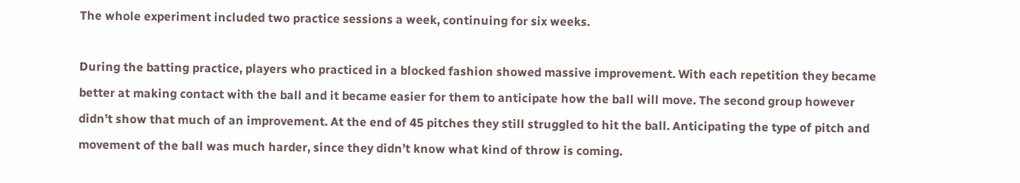The whole experiment included two practice sessions a week, continuing for six weeks.

During the batting practice, players who practiced in a blocked fashion showed massive improvement. With each repetition they became better at making contact with the ball and it became easier for them to anticipate how the ball will move. The second group however didn’t show that much of an improvement. At the end of 45 pitches they still struggled to hit the ball. Anticipating the type of pitch and movement of the ball was much harder, since they didn’t know what kind of throw is coming.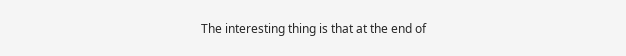The interesting thing is that at the end of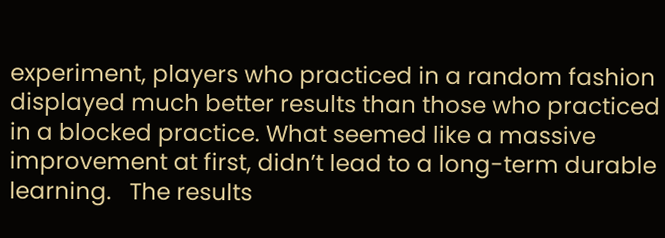experiment, players who practiced in a random fashion displayed much better results than those who practiced in a blocked practice. What seemed like a massive improvement at first, didn’t lead to a long-term durable learning.   The results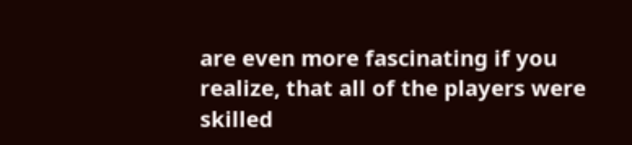are even more fascinating if you realize, that all of the players were skilled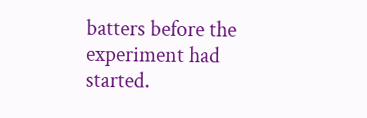batters before the experiment had started.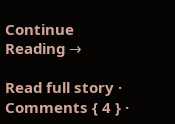Continue Reading →

Read full story · Comments { 4 } ·